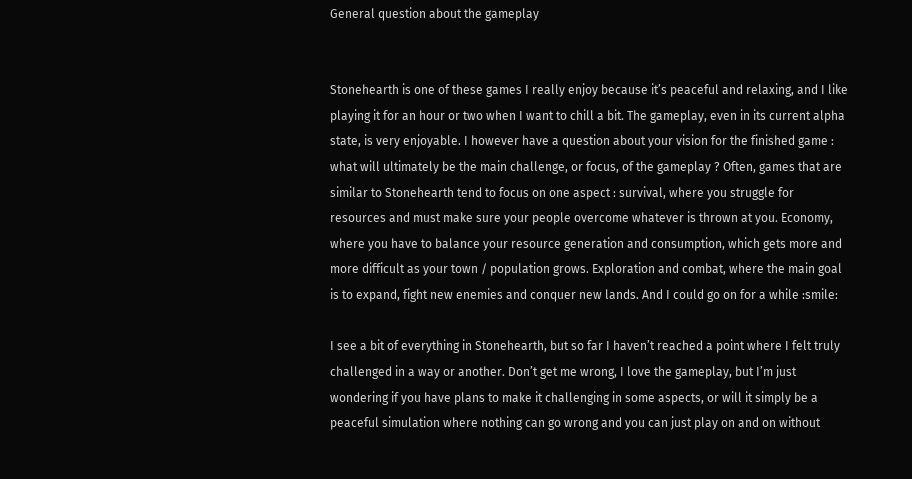General question about the gameplay


Stonehearth is one of these games I really enjoy because it’s peaceful and relaxing, and I like playing it for an hour or two when I want to chill a bit. The gameplay, even in its current alpha state, is very enjoyable. I however have a question about your vision for the finished game : what will ultimately be the main challenge, or focus, of the gameplay ? Often, games that are similar to Stonehearth tend to focus on one aspect : survival, where you struggle for resources and must make sure your people overcome whatever is thrown at you. Economy, where you have to balance your resource generation and consumption, which gets more and more difficult as your town / population grows. Exploration and combat, where the main goal is to expand, fight new enemies and conquer new lands. And I could go on for a while :smile:

I see a bit of everything in Stonehearth, but so far I haven’t reached a point where I felt truly challenged in a way or another. Don’t get me wrong, I love the gameplay, but I’m just wondering if you have plans to make it challenging in some aspects, or will it simply be a peaceful simulation where nothing can go wrong and you can just play on and on without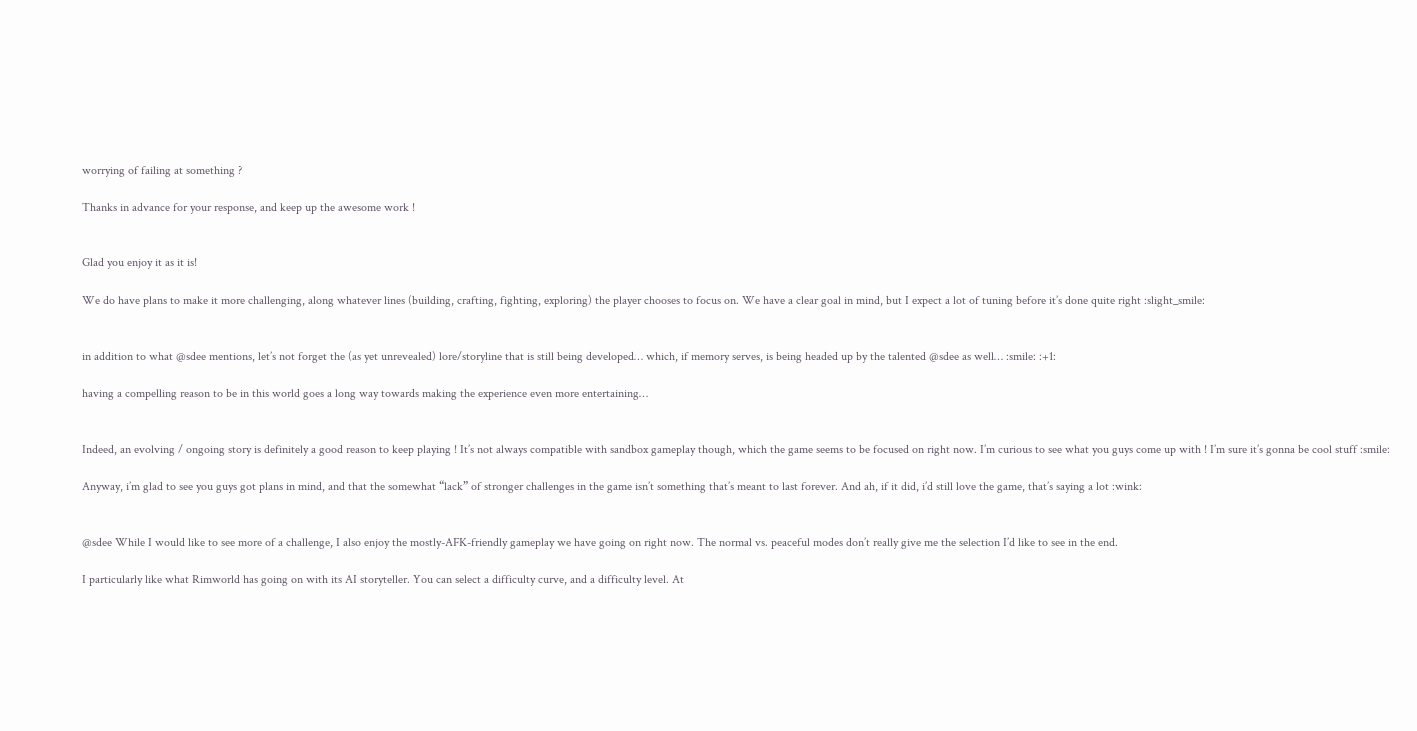worrying of failing at something ?

Thanks in advance for your response, and keep up the awesome work !


Glad you enjoy it as it is!

We do have plans to make it more challenging, along whatever lines (building, crafting, fighting, exploring) the player chooses to focus on. We have a clear goal in mind, but I expect a lot of tuning before it’s done quite right :slight_smile:


in addition to what @sdee mentions, let’s not forget the (as yet unrevealed) lore/storyline that is still being developed… which, if memory serves, is being headed up by the talented @sdee as well… :smile: :+1:

having a compelling reason to be in this world goes a long way towards making the experience even more entertaining…


Indeed, an evolving / ongoing story is definitely a good reason to keep playing ! It’s not always compatible with sandbox gameplay though, which the game seems to be focused on right now. I’m curious to see what you guys come up with ! I’m sure it’s gonna be cool stuff :smile:

Anyway, i’m glad to see you guys got plans in mind, and that the somewhat “lack” of stronger challenges in the game isn’t something that’s meant to last forever. And ah, if it did, i’d still love the game, that’s saying a lot :wink:


@sdee While I would like to see more of a challenge, I also enjoy the mostly-AFK-friendly gameplay we have going on right now. The normal vs. peaceful modes don’t really give me the selection I’d like to see in the end.

I particularly like what Rimworld has going on with its AI storyteller. You can select a difficulty curve, and a difficulty level. At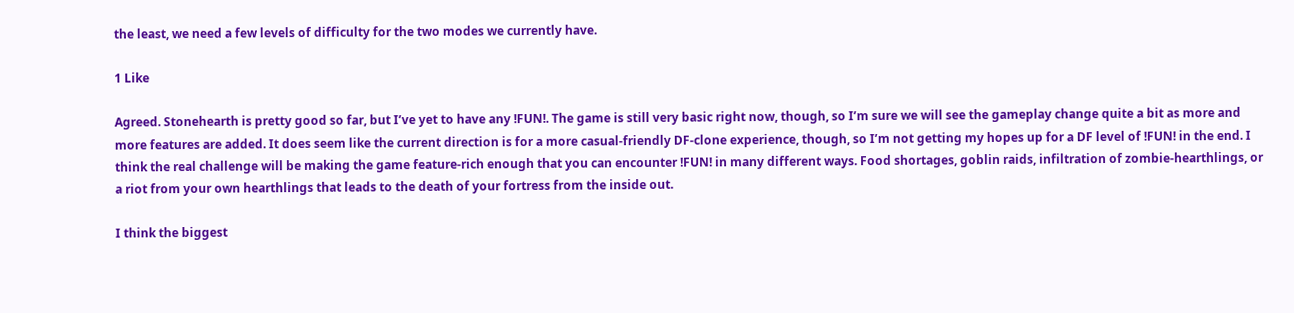the least, we need a few levels of difficulty for the two modes we currently have.

1 Like

Agreed. Stonehearth is pretty good so far, but I’ve yet to have any !FUN!. The game is still very basic right now, though, so I’m sure we will see the gameplay change quite a bit as more and more features are added. It does seem like the current direction is for a more casual-friendly DF-clone experience, though, so I’m not getting my hopes up for a DF level of !FUN! in the end. I think the real challenge will be making the game feature-rich enough that you can encounter !FUN! in many different ways. Food shortages, goblin raids, infiltration of zombie-hearthlings, or a riot from your own hearthlings that leads to the death of your fortress from the inside out.

I think the biggest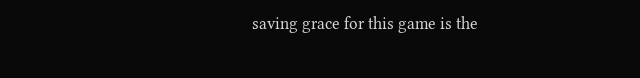saving grace for this game is the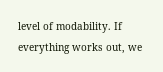level of modability. If everything works out, we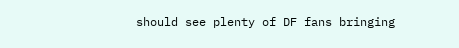should see plenty of DF fans bringing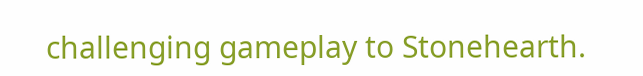challenging gameplay to Stonehearth.